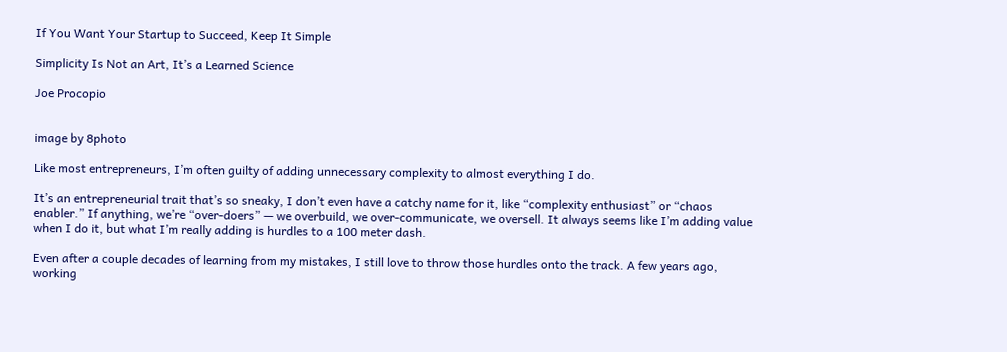If You Want Your Startup to Succeed, Keep It Simple

Simplicity Is Not an Art, It’s a Learned Science

Joe Procopio


image by 8photo

Like most entrepreneurs, I’m often guilty of adding unnecessary complexity to almost everything I do.

It’s an entrepreneurial trait that’s so sneaky, I don’t even have a catchy name for it, like “complexity enthusiast” or “chaos enabler.” If anything, we’re “over-doers” — we overbuild, we over-communicate, we oversell. It always seems like I’m adding value when I do it, but what I’m really adding is hurdles to a 100 meter dash.

Even after a couple decades of learning from my mistakes, I still love to throw those hurdles onto the track. A few years ago, working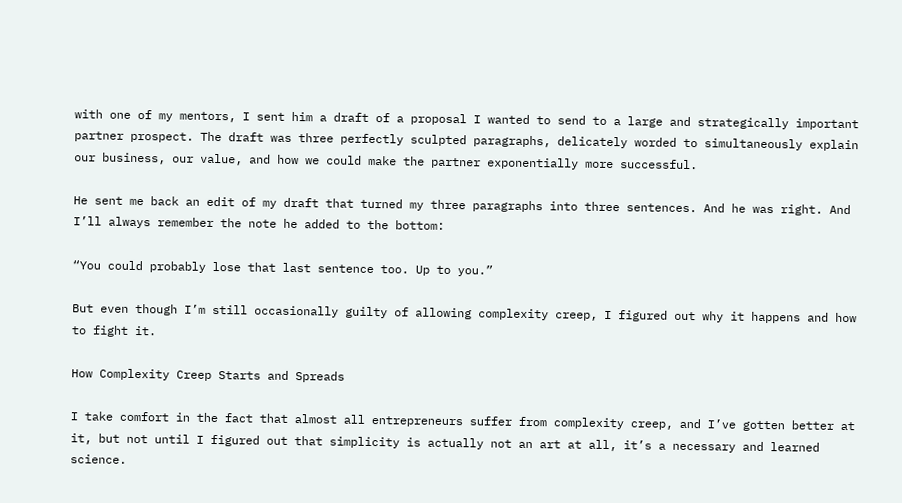with one of my mentors, I sent him a draft of a proposal I wanted to send to a large and strategically important partner prospect. The draft was three perfectly sculpted paragraphs, delicately worded to simultaneously explain our business, our value, and how we could make the partner exponentially more successful.

He sent me back an edit of my draft that turned my three paragraphs into three sentences. And he was right. And I’ll always remember the note he added to the bottom:

“You could probably lose that last sentence too. Up to you.”

But even though I’m still occasionally guilty of allowing complexity creep, I figured out why it happens and how to fight it.

How Complexity Creep Starts and Spreads

I take comfort in the fact that almost all entrepreneurs suffer from complexity creep, and I’ve gotten better at it, but not until I figured out that simplicity is actually not an art at all, it’s a necessary and learned science.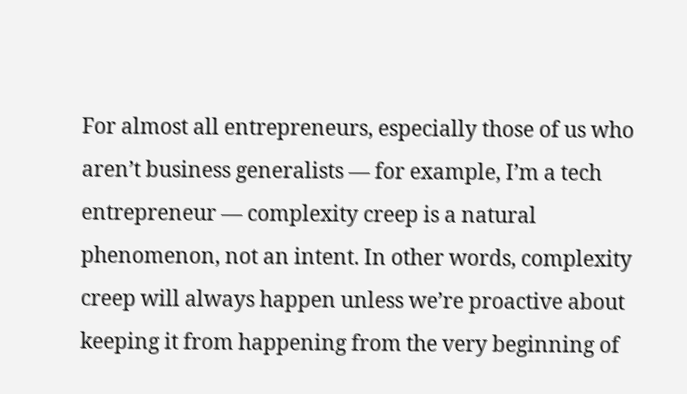For almost all entrepreneurs, especially those of us who aren’t business generalists — for example, I’m a tech entrepreneur — complexity creep is a natural phenomenon, not an intent. In other words, complexity creep will always happen unless we’re proactive about keeping it from happening from the very beginning of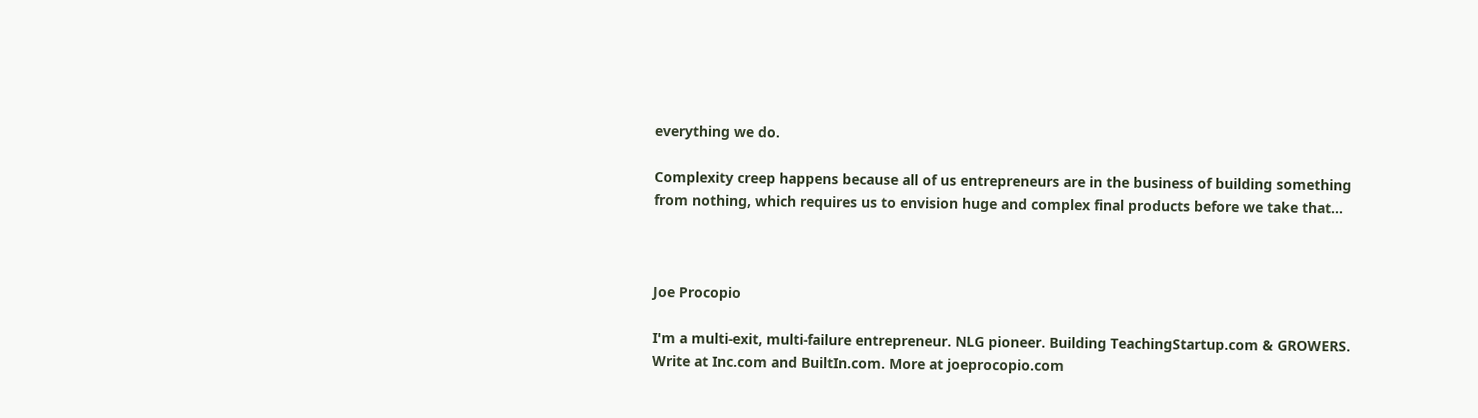everything we do.

Complexity creep happens because all of us entrepreneurs are in the business of building something from nothing, which requires us to envision huge and complex final products before we take that…



Joe Procopio

I'm a multi-exit, multi-failure entrepreneur. NLG pioneer. Building TeachingStartup.com & GROWERS. Write at Inc.com and BuiltIn.com. More at joeprocopio.com